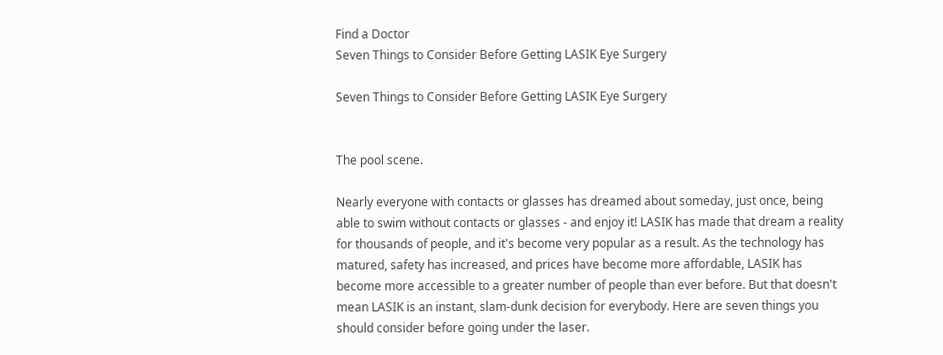Find a Doctor
Seven Things to Consider Before Getting LASIK Eye Surgery

Seven Things to Consider Before Getting LASIK Eye Surgery


The pool scene.

Nearly everyone with contacts or glasses has dreamed about someday, just once, being able to swim without contacts or glasses - and enjoy it! LASIK has made that dream a reality for thousands of people, and it's become very popular as a result. As the technology has matured, safety has increased, and prices have become more affordable, LASIK has become more accessible to a greater number of people than ever before. But that doesn't mean LASIK is an instant, slam-dunk decision for everybody. Here are seven things you should consider before going under the laser.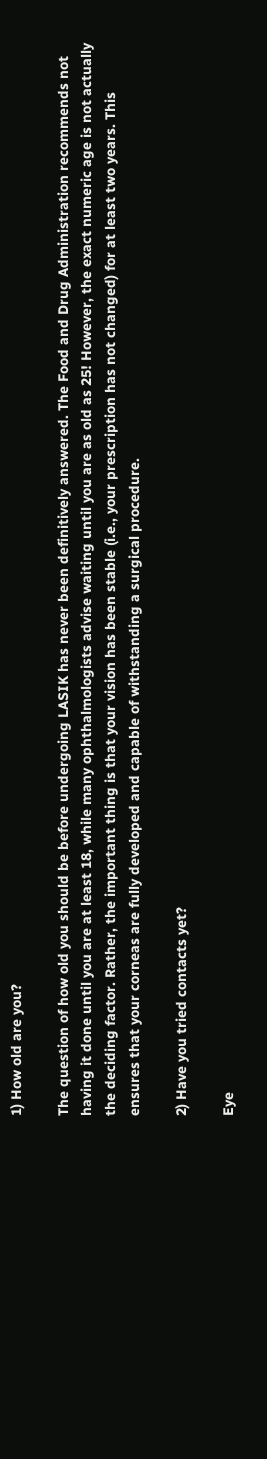1) How old are you?

The question of how old you should be before undergoing LASIK has never been definitively answered. The Food and Drug Administration recommends not having it done until you are at least 18, while many ophthalmologists advise waiting until you are as old as 25! However, the exact numeric age is not actually the deciding factor. Rather, the important thing is that your vision has been stable (i.e., your prescription has not changed) for at least two years. This ensures that your corneas are fully developed and capable of withstanding a surgical procedure.

2) Have you tried contacts yet?

Eye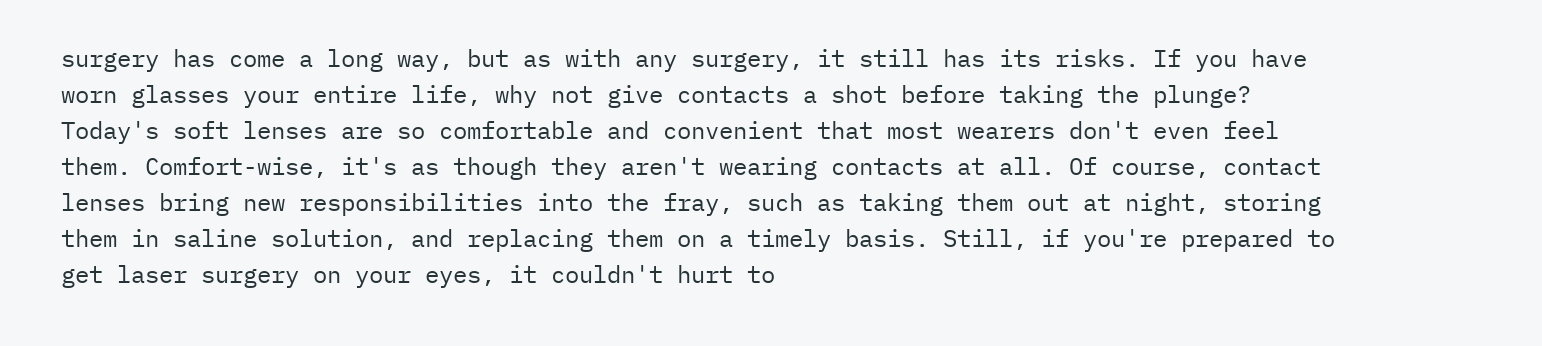surgery has come a long way, but as with any surgery, it still has its risks. If you have worn glasses your entire life, why not give contacts a shot before taking the plunge? Today's soft lenses are so comfortable and convenient that most wearers don't even feel them. Comfort-wise, it's as though they aren't wearing contacts at all. Of course, contact lenses bring new responsibilities into the fray, such as taking them out at night, storing them in saline solution, and replacing them on a timely basis. Still, if you're prepared to get laser surgery on your eyes, it couldn't hurt to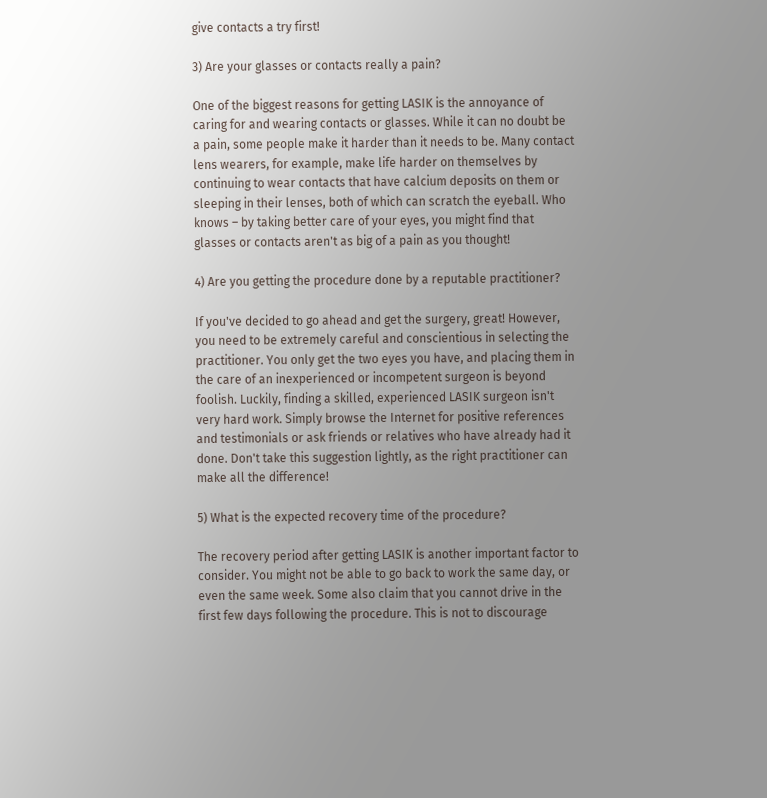give contacts a try first!

3) Are your glasses or contacts really a pain?

One of the biggest reasons for getting LASIK is the annoyance of caring for and wearing contacts or glasses. While it can no doubt be a pain, some people make it harder than it needs to be. Many contact lens wearers, for example, make life harder on themselves by continuing to wear contacts that have calcium deposits on them or sleeping in their lenses, both of which can scratch the eyeball. Who knows – by taking better care of your eyes, you might find that glasses or contacts aren't as big of a pain as you thought!

4) Are you getting the procedure done by a reputable practitioner?

If you've decided to go ahead and get the surgery, great! However, you need to be extremely careful and conscientious in selecting the practitioner. You only get the two eyes you have, and placing them in the care of an inexperienced or incompetent surgeon is beyond foolish. Luckily, finding a skilled, experienced LASIK surgeon isn't very hard work. Simply browse the Internet for positive references and testimonials or ask friends or relatives who have already had it done. Don't take this suggestion lightly, as the right practitioner can make all the difference!

5) What is the expected recovery time of the procedure?

The recovery period after getting LASIK is another important factor to consider. You might not be able to go back to work the same day, or even the same week. Some also claim that you cannot drive in the first few days following the procedure. This is not to discourage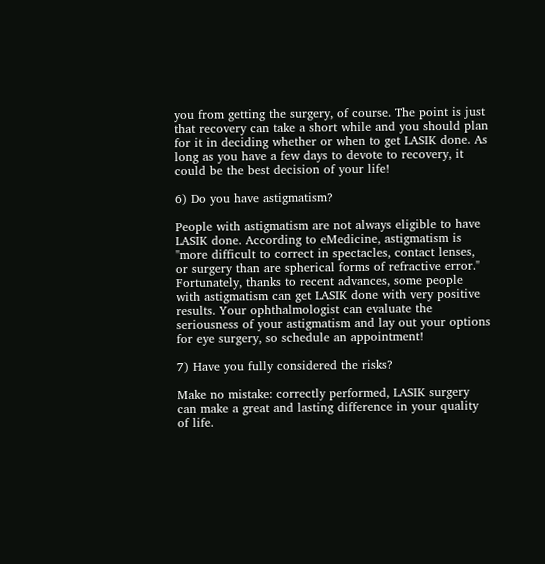you from getting the surgery, of course. The point is just that recovery can take a short while and you should plan for it in deciding whether or when to get LASIK done. As long as you have a few days to devote to recovery, it could be the best decision of your life!

6) Do you have astigmatism?

People with astigmatism are not always eligible to have LASIK done. According to eMedicine, astigmatism is "more difficult to correct in spectacles, contact lenses, or surgery than are spherical forms of refractive error." Fortunately, thanks to recent advances, some people with astigmatism can get LASIK done with very positive results. Your ophthalmologist can evaluate the seriousness of your astigmatism and lay out your options for eye surgery, so schedule an appointment!

7) Have you fully considered the risks?

Make no mistake: correctly performed, LASIK surgery can make a great and lasting difference in your quality of life.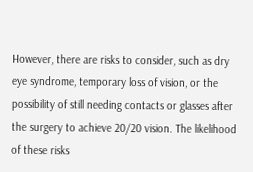However, there are risks to consider, such as dry eye syndrome, temporary loss of vision, or the possibility of still needing contacts or glasses after the surgery to achieve 20/20 vision. The likelihood of these risks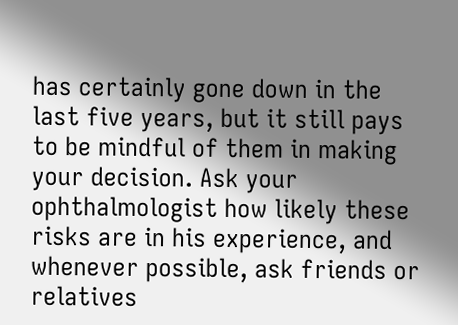has certainly gone down in the last five years, but it still pays to be mindful of them in making your decision. Ask your ophthalmologist how likely these risks are in his experience, and whenever possible, ask friends or relatives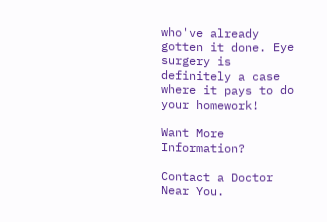who've already gotten it done. Eye surgery is definitely a case where it pays to do your homework!

Want More Information?

Contact a Doctor Near You.